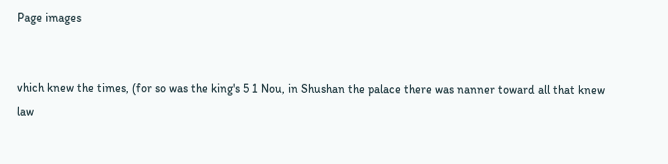Page images


vhich knew the times, (for so was the king's 5 1 Nou, in Shushan the palace there was nanner toward all that knew law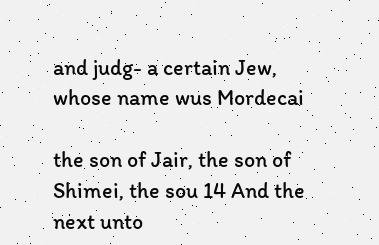and judg- a certain Jew, whose name wus Mordecai

the son of Jair, the son of Shimei, the sou 14 And the next unto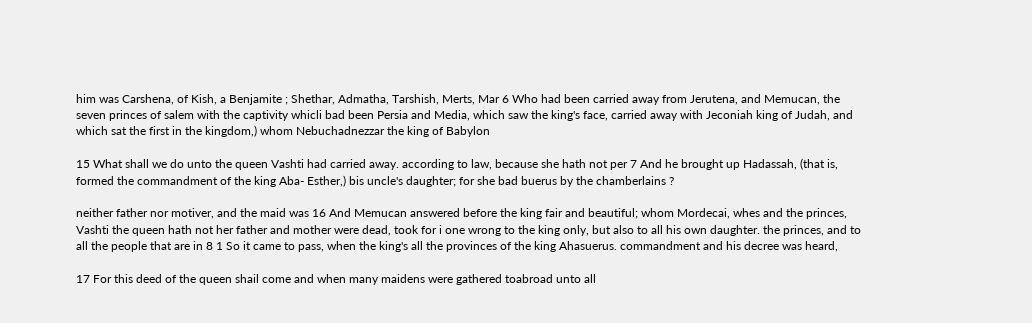him was Carshena, of Kish, a Benjamite ; Shethar, Admatha, Tarshish, Merts, Mar 6 Who had been carried away from Jerutena, and Memucan, the seven princes of salem with the captivity whicli bad been Persia and Media, which saw the king's face, carried away with Jeconiah king of Judah, and which sat the first in the kingdom,) whom Nebuchadnezzar the king of Babylon

15 What shall we do unto the queen Vashti had carried away. according to law, because she hath not per 7 And he brought up Hadassah, (that is, formed the commandment of the king Aba- Esther,) bis uncle's daughter; for she bad buerus by the chamberlains ?

neither father nor motiver, and the maid was 16 And Memucan answered before the king fair and beautiful; whom Mordecai, whes and the princes, Vashti the queen hath not her father and mother were dead, took for i one wrong to the king only, but also to all his own daughter. the princes, and to all the people that are in 8 1 So it came to pass, when the king's all the provinces of the king Ahasuerus. commandment and his decree was heard,

17 For this deed of the queen shail come and when many maidens were gathered toabroad unto all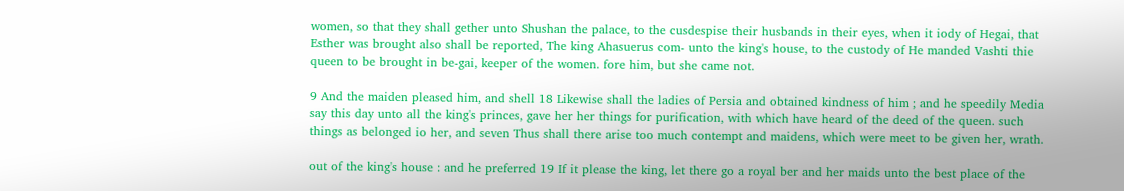women, so that they shall gether unto Shushan the palace, to the cusdespise their husbands in their eyes, when it iody of Hegai, that Esther was brought also shall be reported, The king Ahasuerus com- unto the king's house, to the custody of He manded Vashti thie queen to be brought in be-gai, keeper of the women. fore him, but she came not.

9 And the maiden pleased him, and shell 18 Likewise shall the ladies of Persia and obtained kindness of him ; and he speedily Media say this day unto all the king's princes, gave her her things for purification, with which have heard of the deed of the queen. such things as belonged io her, and seven Thus shall there arise too much contempt and maidens, which were meet to be given her, wrath.

out of the king's house : and he preferred 19 If it please the king, let there go a royal ber and her maids unto the best place of the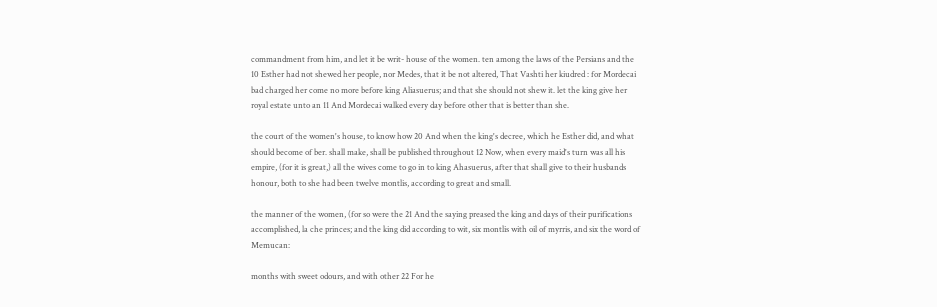commandment from him, and let it be writ- house of the women. ten among the laws of the Persians and the 10 Esther had not shewed her people, nor Medes, that it be not altered, That Vashti her kiudred : for Mordecai bad charged her come no more before king Aliasuerus; and that she should not shew it. let the king give her royal estate unto an 11 And Mordecai walked every day before other that is better than she.

the court of the women's house, to know how 20 And when the king's decree, which he Esther did, and what should become of ber. shall make, shall be published throughout 12 Now, when every maid's turn was all his empire, (for it is great,) all the wives come to go in to king Ahasuerus, after that shall give to their husbands honour, both to she had been twelve montlis, according to great and small.

the manner of the women, (for so were the 21 And the saying preased the king and days of their purifications accomplished, la che princes; and the king did according to wit, six montlis with oil of myrris, and six the word of Memucan:

months with sweet odours, and with other 22 For he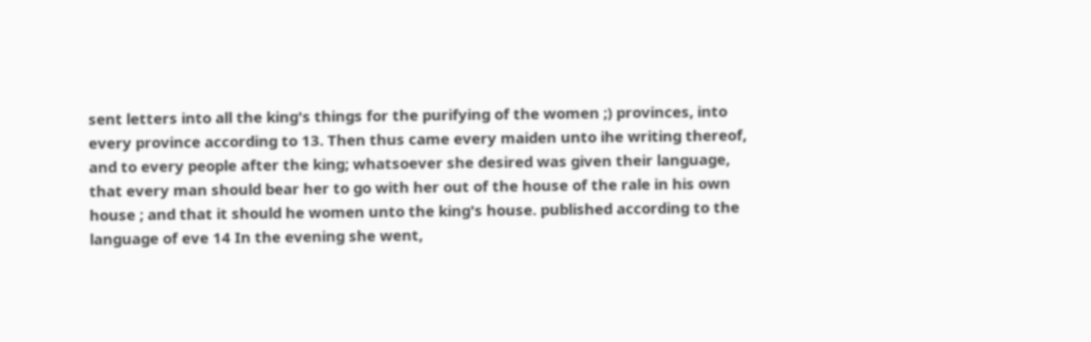sent letters into all the king's things for the purifying of the women ;) provinces, into every province according to 13. Then thus came every maiden unto ihe writing thereof, and to every people after the king; whatsoever she desired was given their language, that every man should bear her to go with her out of the house of the rale in his own house ; and that it should he women unto the king's house. published according to the language of eve 14 In the evening she went,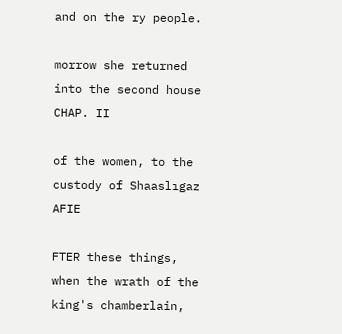and on the ry people.

morrow she returned into the second house CHAP. II

of the women, to the custody of Shaaslıgaz AFIE

FTER these things, when the wrath of the king's chamberlain,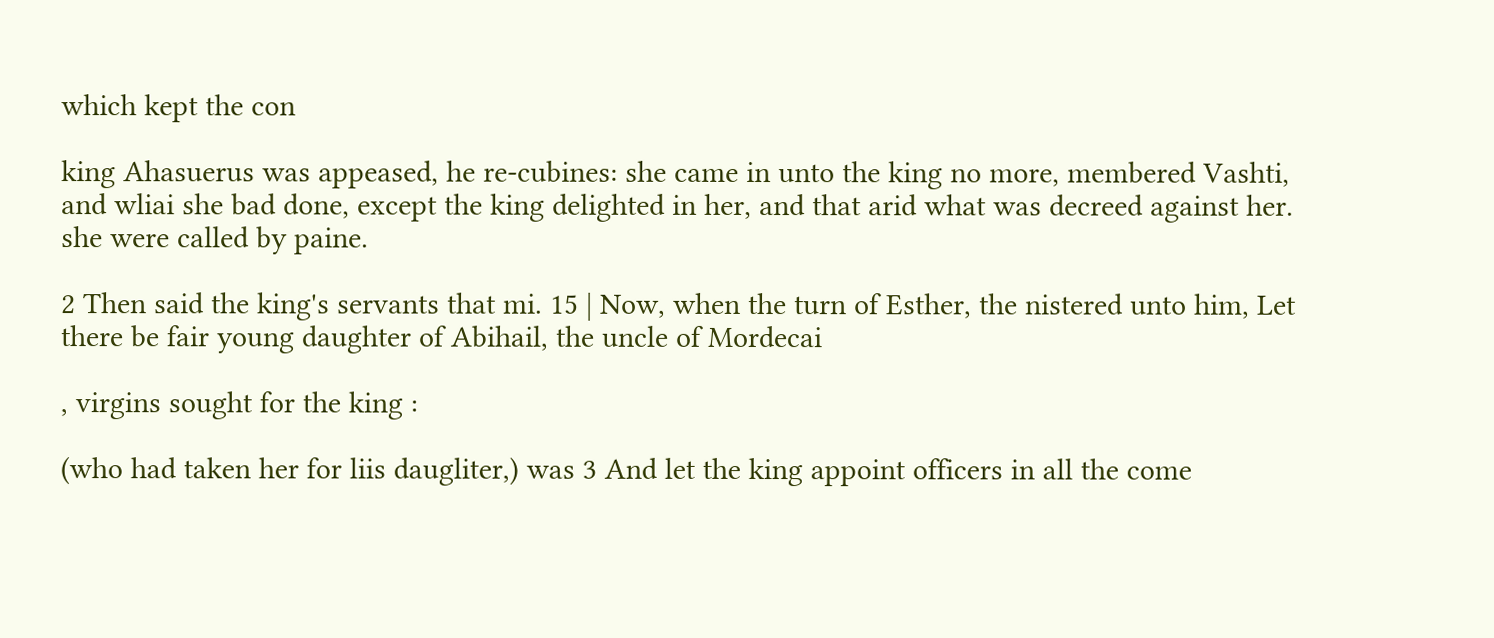which kept the con

king Ahasuerus was appeased, he re-cubines: she came in unto the king no more, membered Vashti, and wliai she bad done, except the king delighted in her, and that arid what was decreed against her. she were called by paine.

2 Then said the king's servants that mi. 15 | Now, when the turn of Esther, the nistered unto him, Let there be fair young daughter of Abihail, the uncle of Mordecai

, virgins sought for the king :

(who had taken her for liis daugliter,) was 3 And let the king appoint officers in all the come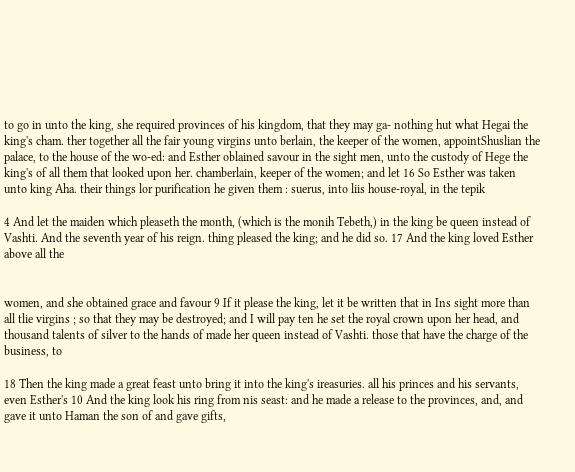to go in unto the king, she required provinces of his kingdom, that they may ga- nothing hut what Hegai the king's cham. ther together all the fair young virgins unto berlain, the keeper of the women, appointShuslian the palace, to the house of the wo-ed: and Esther oblained savour in the sight men, unto the custody of Hege the king's of all them that looked upon her. chamberlain, keeper of the women; and let 16 So Esther was taken unto king Aha. their things lor purification he given them : suerus, into liis house-royal, in the tepik

4 And let the maiden which pleaseth the month, (which is the monih Tebeth,) in the king be queen instead of Vashti. And the seventh year of his reign. thing pleased the king; and he did so. 17 And the king loved Esther above all the


women, and she obtained grace and favour 9 If it please the king, let it be written that in Ins sight more than all tlie virgins ; so that they may be destroyed; and I will pay ten he set the royal crown upon her head, and thousand talents of silver to the hands of made her queen instead of Vashti. those that have the charge of the business, to

18 Then the king made a great feast unto bring it into the king's ireasuries. all his princes and his servants, even Esther's 10 And the king look his ring from nis seast: and he made a release to the provinces, and, and gave it unto Haman the son of and gave gifts,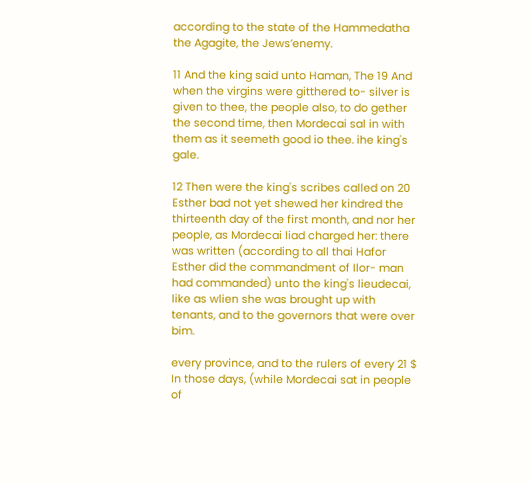according to the state of the Hammedatha the Agagite, the Jews’enemy.

11 And the king said unto Haman, The 19 And when the virgins were gitthered to- silver is given to thee, the people also, to do gether the second time, then Mordecai sal in with them as it seemeth good io thee. ihe king's gale.

12 Then were the king's scribes called on 20 Esther bad not yet shewed her kindred the thirteenth day of the first month, and nor her people, as Mordecai liad charged her: there was written (according to all thai Hafor Esther did the commandment of Ilor- man had commanded) unto the king's lieudecai, like as wlien she was brought up with tenants, and to the governors that were over bim.

every province, and to the rulers of every 21 $ In those days, (while Mordecai sat in people of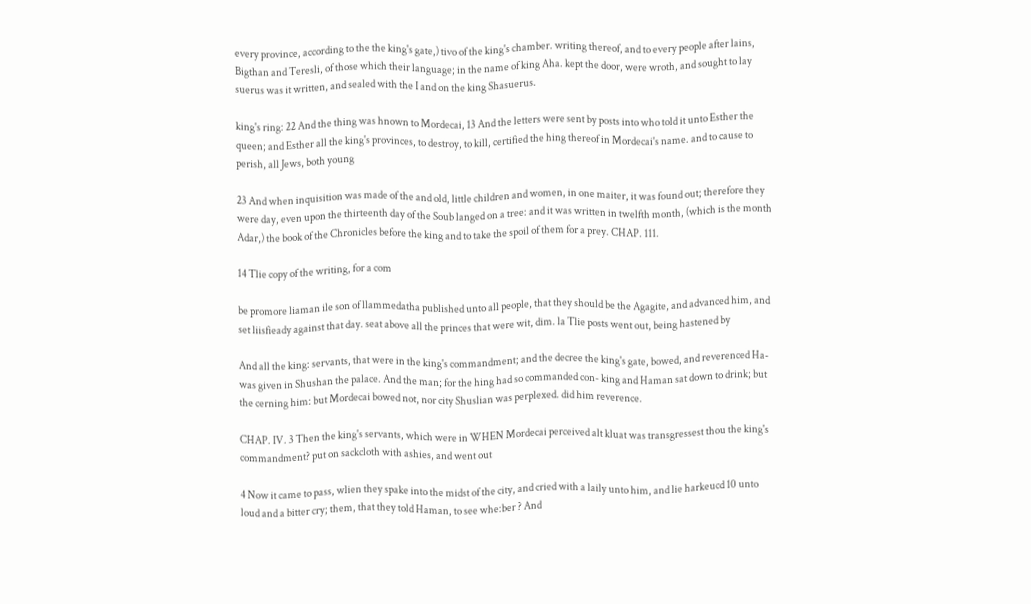every province, according to the the king's gate,) tivo of the king's chamber. writing thereof, and to every people after lains, Bigthan and Teresli, of those which their language; in the name of king Aha. kept the door, were wroth, and sought to lay suerus was it written, and sealed with the I and on the king Shasuerus.

king's ring: 22 And the thing was hnown to Mordecai, 13 And the letters were sent by posts into who told it unto Esther the queen; and Esther all the king's provinces, to destroy, to kill, certified the hing thereof in Mordecai's name. and to cause to perish, all Jews, both young

23 And when inquisition was made of the and old, little children and women, in one maiter, it was found out; therefore they were day, even upon the thirteenth day of the Soub langed on a tree: and it was written in twelfth month, (which is the month Adar,) the book of the Chronicles before the king and to take the spoil of them for a prey. CHAP. 111.

14 Tlie copy of the writing, for a com

be promore liaman ile son of llammedatha published unto all people, that they should be the Agagite, and advanced him, and set liisfieady against that day. seat above all the princes that were wit, dim. la Tlie posts went out, being hastened by

And all the king: servants, that were in the king's commandment; and the decree the king's gate, bowed, and reverenced Ha- was given in Shushan the palace. And the man; for the hing had so commanded con- king and Haman sat down to drink; but the cerning him: but Mordecai bowed not, nor city Shuslian was perplexed. did him reverence.

CHAP. IV. 3 Then the king's servants, which were in WHEN Mordecai perceived alt kluat was transgressest thou the king's commandment? put on sackcloth with ashies, and went out

4 Now it came to pass, wlien they spake into the midst of the city, and cried with a laily unto him, and lie harkeucd 10 unto loud and a bitter cry; them, that they told Haman, to see whe:ber ? And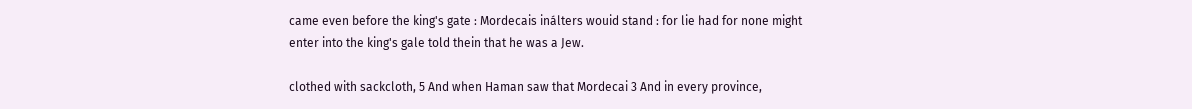came even before the king's gate : Mordecais inálters wouid stand : for lie had for none might enter into the king's gale told thein that he was a Jew.

clothed with sackcloth, 5 And when Haman saw that Mordecai 3 And in every province,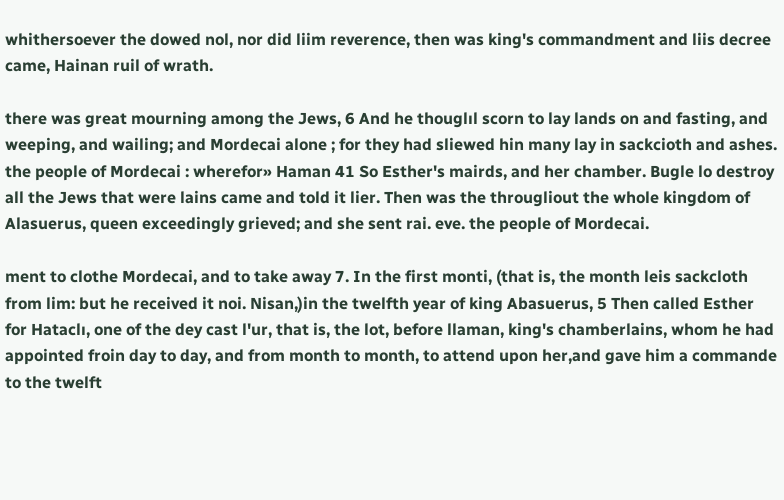whithersoever the dowed nol, nor did liim reverence, then was king's commandment and liis decree came, Hainan ruil of wrath.

there was great mourning among the Jews, 6 And he thouglıl scorn to lay lands on and fasting, and weeping, and wailing; and Mordecai alone ; for they had sliewed hin many lay in sackcioth and ashes. the people of Mordecai : wherefor» Haman 41 So Esther's mairds, and her chamber. Bugle lo destroy all the Jews that were lains came and told it lier. Then was the througliout the whole kingdom of Alasuerus, queen exceedingly grieved; and she sent rai. eve. the people of Mordecai.

ment to clothe Mordecai, and to take away 7. In the first monti, (that is, the month leis sackcloth from lim: but he received it noi. Nisan,)in the twelfth year of king Abasuerus, 5 Then called Esther for Hataclı, one of the dey cast l'ur, that is, the lot, before llaman, king's chamberlains, whom he had appointed froin day to day, and from month to month, to attend upon her,and gave him a commande to the twelft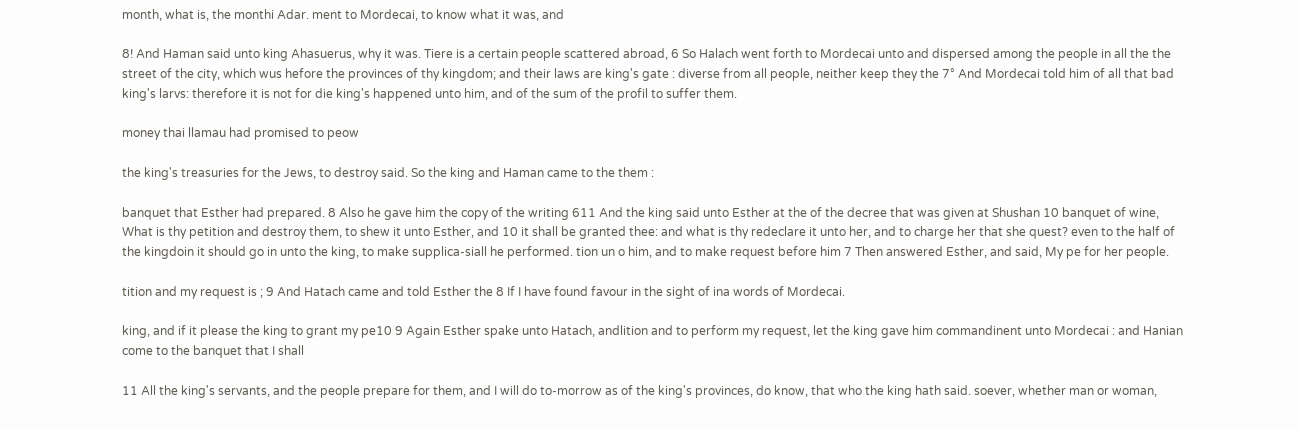month, what is, the monthi Adar. ment to Mordecai, to know what it was, and

8! And Haman said unto king Ahasuerus, why it was. Tiere is a certain people scattered abroad, 6 So Halach went forth to Mordecai unto and dispersed among the people in all the the street of the city, which wus hefore the provinces of thy kingdom; and their laws are king's gate : diverse from all people, neither keep they the 7° And Mordecai told him of all that bad king's larvs: therefore it is not for die king's happened unto him, and of the sum of the profil to suffer them.

money thai llamau had promised to peow

the king's treasuries for the Jews, to destroy said. So the king and Haman came to the them :

banquet that Esther had prepared. 8 Also he gave him the copy of the writing 611 And the king said unto Esther at the of the decree that was given at Shushan 10 banquet of wine, What is thy petition and destroy them, to shew it unto Esther, and 10 it shall be granted thee: and what is thy redeclare it unto her, and to charge her that she quest? even to the half of the kingdoin it should go in unto the king, to make supplica-siall he performed. tion un o him, and to make request before him 7 Then answered Esther, and said, My pe for her people.

tition and my request is ; 9 And Hatach came and told Esther the 8 If I have found favour in the sight of ina words of Mordecai.

king, and if it please the king to grant my pe10 9 Again Esther spake unto Hatach, andlition and to perform my request, let the king gave him commandinent unto Mordecai : and Hanian come to the banquet that I shall

11 All the king's servants, and the people prepare for them, and I will do to-morrow as of the king's provinces, do know, that who the king hath said. soever, whether man or woman,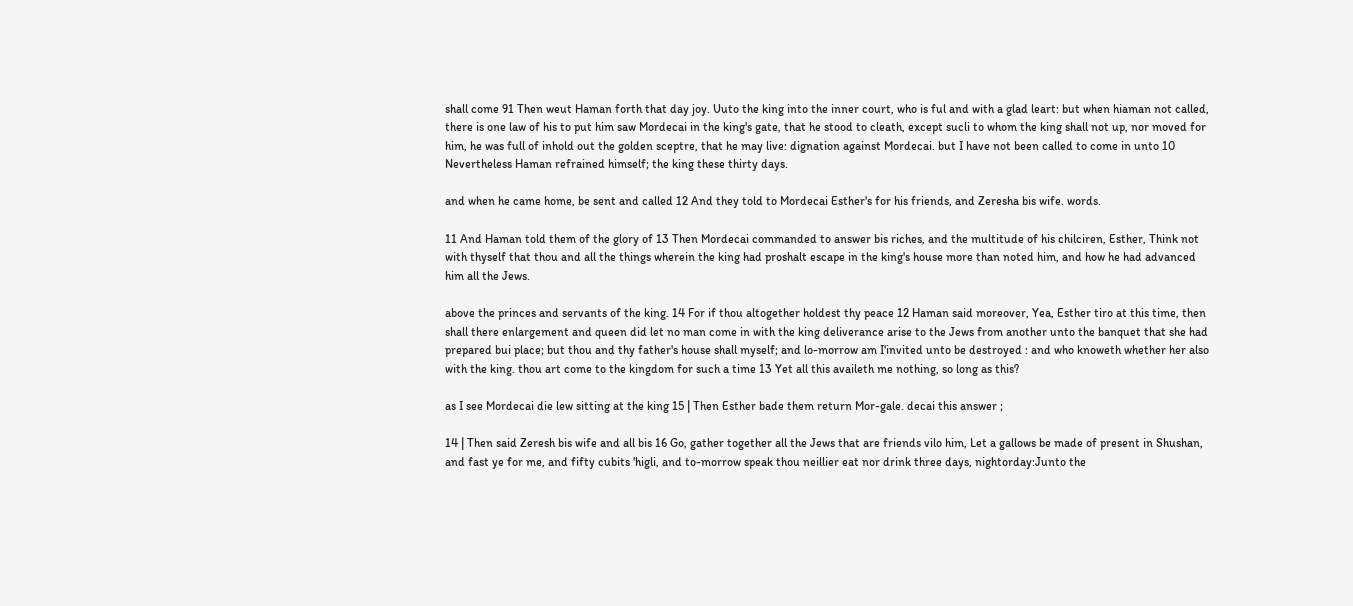shall come 91 Then weut Haman forth that day joy. Uuto the king into the inner court, who is ful and with a glad leart: but when hiaman not called, there is one law of his to put him saw Mordecai in the king's gate, that he stood to cleath, except sucli to whom the king shall not up, nor moved for him, he was full of inhold out the golden sceptre, that he may live: dignation against Mordecai. but I have not been called to come in unto 10 Nevertheless Haman refrained himself; the king these thirty days.

and when he came home, be sent and called 12 And they told to Mordecai Esther's for his friends, and Zeresha bis wife. words.

11 And Haman told them of the glory of 13 Then Mordecai commanded to answer bis riches, and the multitude of his chilciren, Esther, Think not with thyself that thou and all the things wherein the king had proshalt escape in the king's house more than noted him, and how he had advanced him all the Jews.

above the princes and servants of the king. 14 For if thou altogether holdest thy peace 12 Haman said moreover, Yea, Esther tiro at this time, then shall there enlargement and queen did let no man come in with the king deliverance arise to the Jews from another unto the banquet that she had prepared bui place; but thou and thy father's house shall myself; and lo-morrow am I'invited unto be destroyed : and who knoweth whether her also with the king. thou art come to the kingdom for such a time 13 Yet all this availeth me nothing, so long as this?

as I see Mordecai die lew sitting at the king 15 | Then Esther bade them return Mor-gale. decai this answer ;

14 | Then said Zeresh bis wife and all bis 16 Go, gather together all the Jews that are friends vilo him, Let a gallows be made of present in Shushan, and fast ye for me, and fifty cubits 'higli, and to-morrow speak thou neillier eat nor drink three days, nightorday:Junto the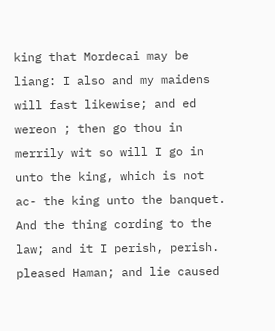king that Mordecai may be liang: I also and my maidens will fast likewise; and ed wereon ; then go thou in merrily wit so will I go in unto the king, which is not ac- the king unto the banquet. And the thing cording to the law; and it I perish, perish. pleased Haman; and lie caused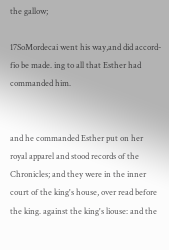the gallow;

17SoMordecai went his way,and did accord-fio be made. ing to all that Esther had commanded him.


and he commanded Esther put on her royal apparel and stood records of the Chronicles; and they were in the inner court of the king's house, over read before the king. against the king's liouse: and the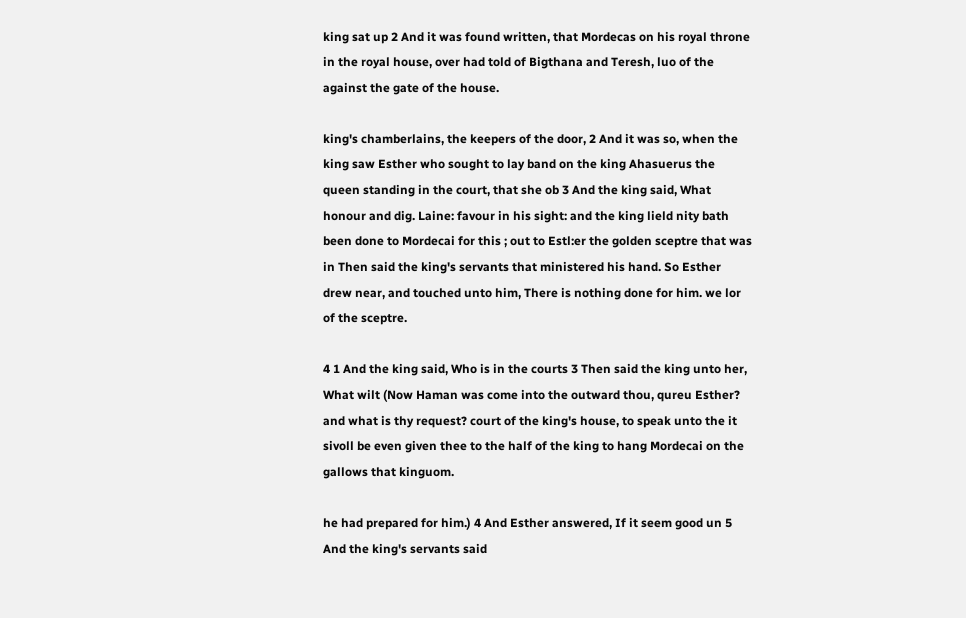king sat up 2 And it was found written, that Mordecas on his royal throne in the royal house, over had told of Bigthana and Teresh, luo of the against the gate of the house.

king's chamberlains, the keepers of the door, 2 And it was so, when the king saw Esther who sought to lay band on the king Ahasuerus the queen standing in the court, that she ob 3 And the king said, What honour and dig. Laine: favour in his sight: and the king lield nity bath been done to Mordecai for this ; out to Estl:er the golden sceptre that was in Then said the king's servants that ministered his hand. So Esther drew near, and touched unto him, There is nothing done for him. we lor of the sceptre.

4 1 And the king said, Who is in the courts 3 Then said the king unto her, What wilt (Now Haman was come into the outward thou, qureu Esther? and what is thy request? court of the king's house, to speak unto the it sivoll be even given thee to the half of the king to hang Mordecai on the gallows that kinguom.

he had prepared for him.) 4 And Esther answered, If it seem good un 5 And the king's servants said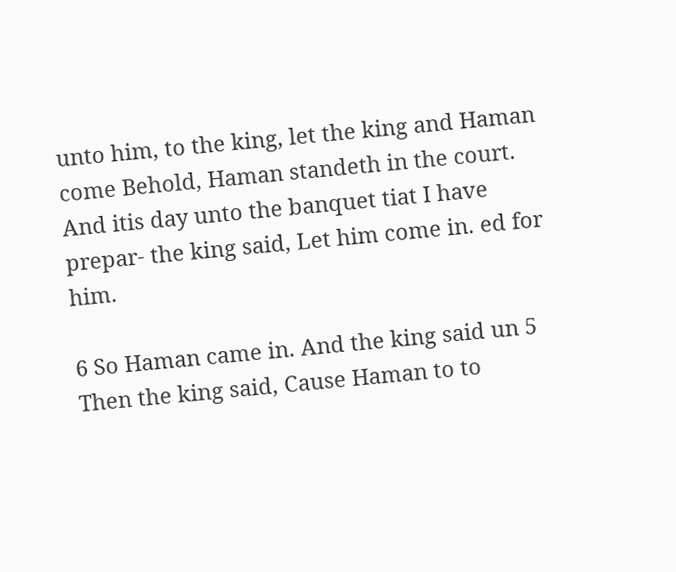unto him, to the king, let the king and Haman come Behold, Haman standeth in the court. And itis day unto the banquet tiat I have prepar- the king said, Let him come in. ed for him.

6 So Haman came in. And the king said un 5 Then the king said, Cause Haman to to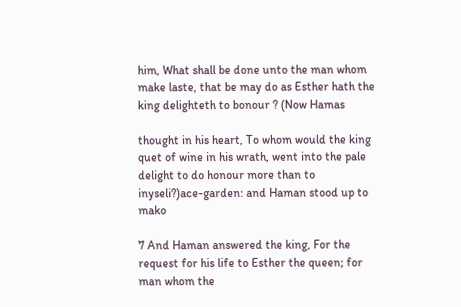him, What shall be done unto the man whom make laste, that be may do as Esther hath the king delighteth to bonour ? (Now Hamas

thought in his heart, To whom would the king quet of wine in his wrath, went into the pale delight to do honour more than to inyseli?)ace-garden: and Haman stood up to mako

7 And Haman answered the king, For the request for his life to Esther the queen; for man whom the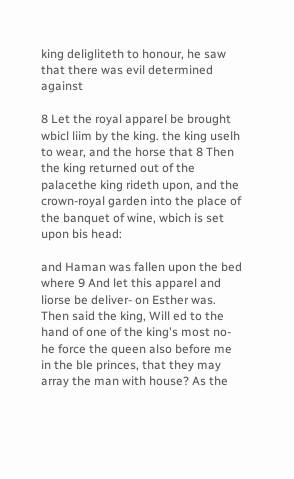king deligliteth to honour, he saw that there was evil determined against

8 Let the royal apparel be brought wbicl liim by the king. the king uselh to wear, and the horse that 8 Then the king returned out of the palacethe king rideth upon, and the crown-royal garden into the place of the banquet of wine, wbich is set upon bis head:

and Haman was fallen upon the bed where 9 And let this apparel and liorse be deliver- on Esther was. Then said the king, Will ed to the hand of one of the king's most no- he force the queen also before me in the ble princes, that they may array the man with house? As the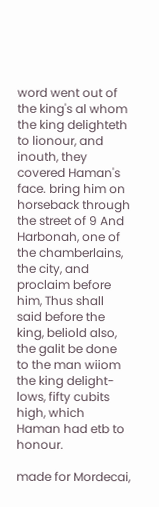word went out of the king's al whom the king delighteth to lionour, and inouth, they covered Haman's face. bring him on horseback through the street of 9 And Harbonah, one of the chamberlains, the city, and proclaim before him, Thus shall said before the king, beliold also, the galit be done to the man wiiom the king delight-lows, fifty cubits high, which Haman had etb to honour.

made for Mordecai,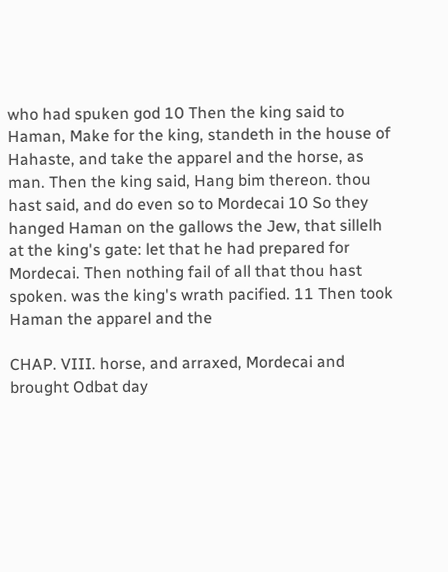who had spuken god 10 Then the king said to Haman, Make for the king, standeth in the house of Hahaste, and take the apparel and the horse, as man. Then the king said, Hang bim thereon. thou hast said, and do even so to Mordecai 10 So they hanged Haman on the gallows the Jew, that sillelh at the king's gate: let that he had prepared for Mordecai. Then nothing fail of all that thou hast spoken. was the king's wrath pacified. 11 Then took Haman the apparel and the

CHAP. VIII. horse, and arraxed, Mordecai and brought Odbat day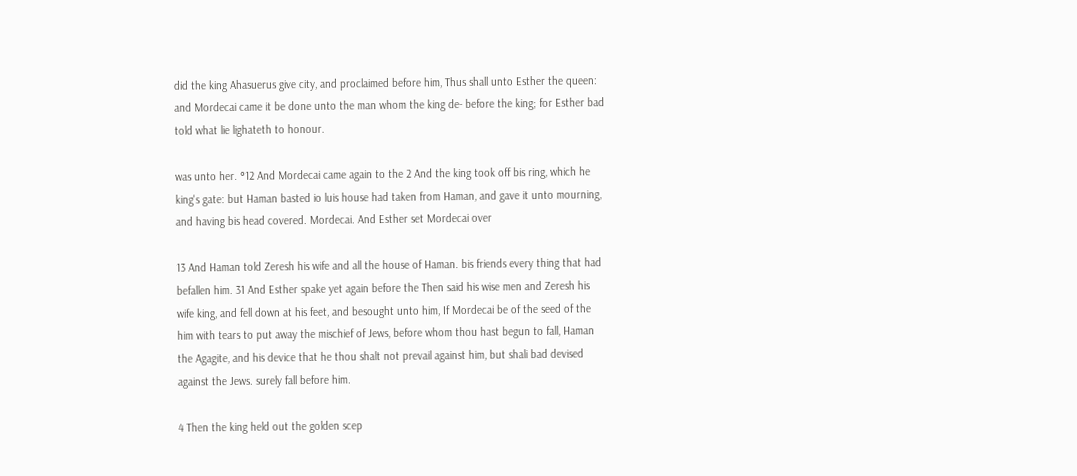did the king Ahasuerus give city, and proclaimed before him, Thus shall unto Esther the queen: and Mordecai came it be done unto the man whom the king de- before the king; for Esther bad told what lie lighateth to honour.

was unto her. °12 And Mordecai came again to the 2 And the king took off bis ring, which he king's gate: but Haman basted io luis house had taken from Haman, and gave it unto mourning, and having bis head covered. Mordecai. And Esther set Mordecai over

13 And Haman told Zeresh his wife and all the house of Haman. bis friends every thing that had befallen him. 31 And Esther spake yet again before the Then said his wise men and Zeresh his wife king, and fell down at his feet, and besought unto him, If Mordecai be of the seed of the him with tears to put away the mischief of Jews, before whom thou hast begun to fall, Haman the Agagite, and his device that he thou shalt not prevail against him, but shali bad devised against the Jews. surely fall before him.

4 Then the king held out the golden scep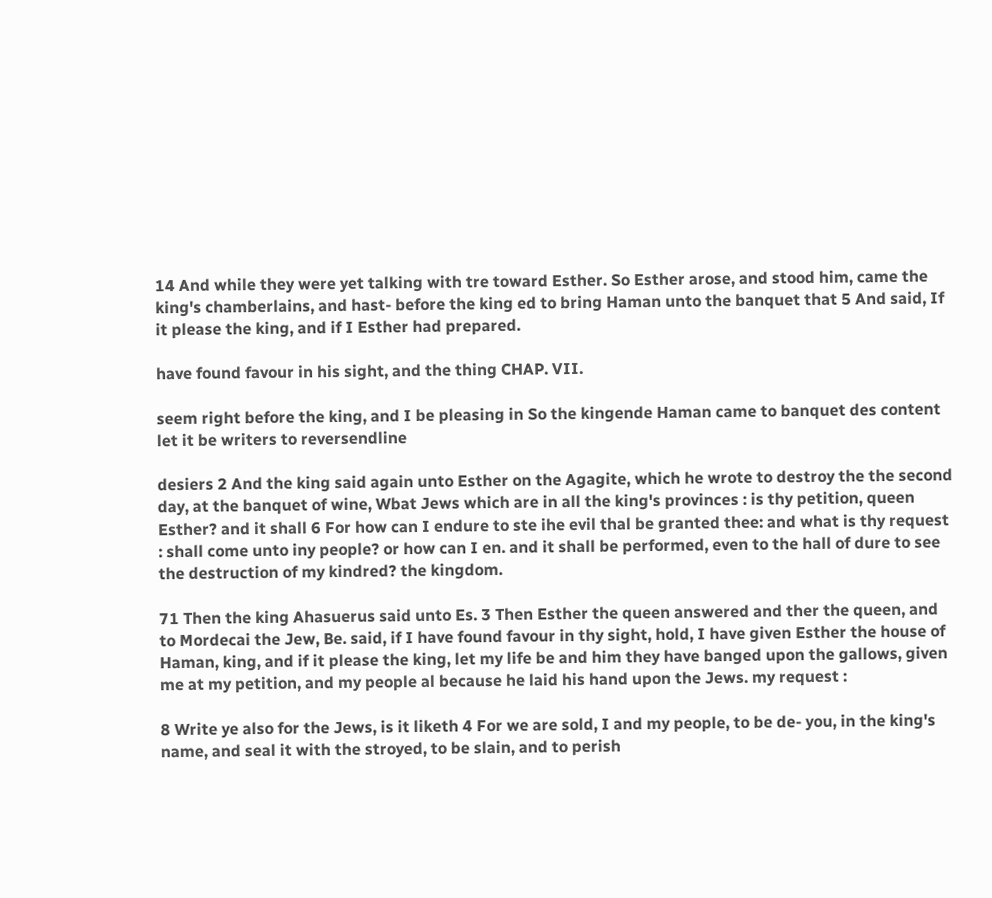14 And while they were yet talking with tre toward Esther. So Esther arose, and stood him, came the king's chamberlains, and hast- before the king ed to bring Haman unto the banquet that 5 And said, If it please the king, and if I Esther had prepared.

have found favour in his sight, and the thing CHAP. VII.

seem right before the king, and I be pleasing in So the kingende Haman came to banquet des content let it be writers to reversendline

desiers 2 And the king said again unto Esther on the Agagite, which he wrote to destroy the the second day, at the banquet of wine, Wbat Jews which are in all the king's provinces : is thy petition, queen Esther? and it shall 6 For how can I endure to ste ihe evil thal be granted thee: and what is thy request : shall come unto iny people? or how can I en. and it shall be performed, even to the hall of dure to see the destruction of my kindred? the kingdom.

71 Then the king Ahasuerus said unto Es. 3 Then Esther the queen answered and ther the queen, and to Mordecai the Jew, Be. said, if I have found favour in thy sight, hold, I have given Esther the house of Haman, king, and if it please the king, let my life be and him they have banged upon the gallows, given me at my petition, and my people al because he laid his hand upon the Jews. my request :

8 Write ye also for the Jews, is it liketh 4 For we are sold, I and my people, to be de- you, in the king's name, and seal it with the stroyed, to be slain, and to perish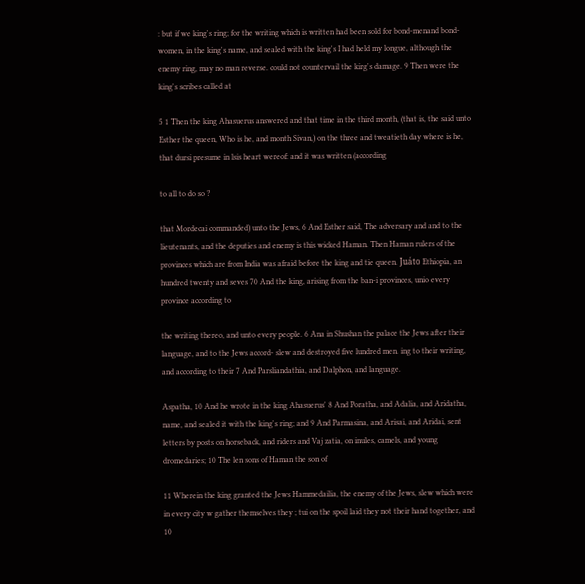: but if we king's ring; for the writing which is written had been sold for bond-menand bond-women, in the king's name, and sealed with the king's I had held my longue, although the enemy ring, may no man reverse. could not countervail the kirg's damage. 9 Then were the king's scribes called at

5 1 Then the king Ahasuerus answered and that time in the third month, (that is, the said unto Esther the queen, Who is he, and month Sivan,) on the three and tweatieth day where is he, that dursi presume in lsis heart wereof: and it was written (according

to all to do so ?

that Mordecai commanded) unto the Jews, 6 And Esther said, The adversary and and to the lieutenants, and the deputies and enemy is this wicked Haman. Then Haman rulers of the provinces which are from India was afraid before the king and tie queen. Juáto Ethiopia, an hundred twenty and seves 70 And the king, arising from the ban-i provinces, unio every province according to

the writing thereo, and unto every people. 6 Ana in Shushan the palace the Jews after their language, and to the Jews accord- slew and destroyed five lundred men. ing to their writing, and according to their 7 And Parsliandathia, and Dalphon, and language.

Aspatha, 10 And he wrote in the king Ahasuerus' 8 And Poratha, and Adalia, and Aridatha, name, and sealed it with the king's ring; and 9 And Parmasina, and Arisai, and Aridai, sent letters by posts on horseback, and riders and Vaj zatia, on inules, camels, and young dromedaries; 10 The len sons of Haman the son of

11 Wherein the king granted the Jews Hammedailia, the enemy of the Jews, slew which were in every city w gather themselves they ; tui on the spoil laid they not their hand together, and 10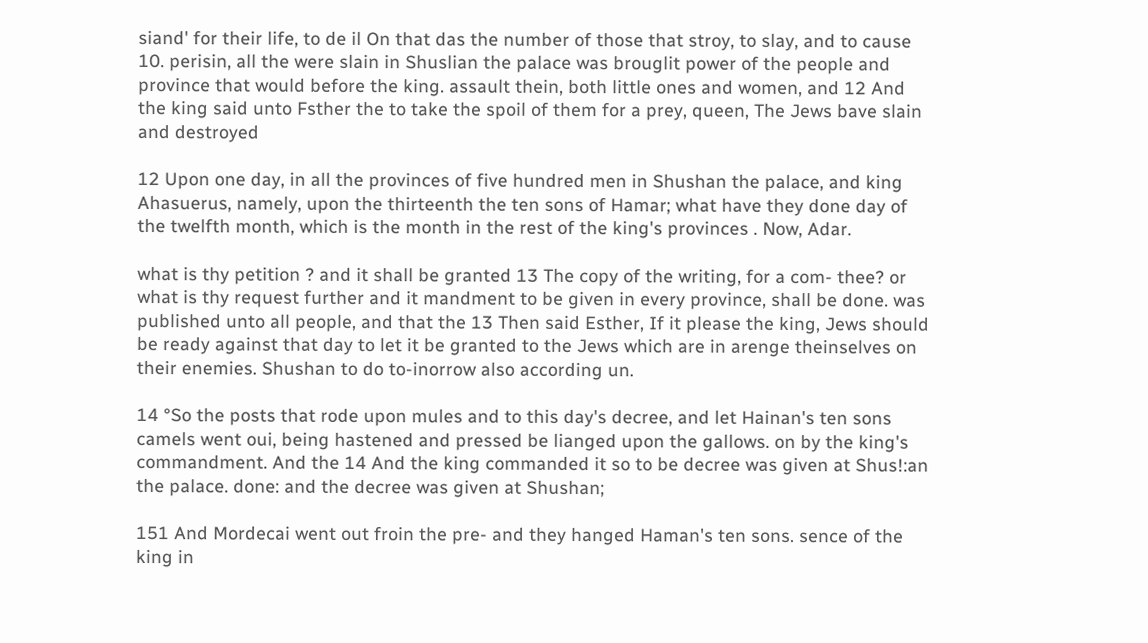siand' for their life, to de il On that das the number of those that stroy, to slay, and to cause 10. perisin, all the were slain in Shuslian the palace was brouglit power of the people and province that would before the king. assault thein, both little ones and women, and 12 And the king said unto Fsther the to take the spoil of them for a prey, queen, The Jews bave slain and destroyed

12 Upon one day, in all the provinces of five hundred men in Shushan the palace, and king Ahasuerus, namely, upon the thirteenth the ten sons of Hamar; what have they done day of the twelfth month, which is the month in the rest of the king's provinces . Now, Adar.

what is thy petition ? and it shall be granted 13 The copy of the writing, for a com- thee? or what is thy request further and it mandment to be given in every province, shall be done. was published unto all people, and that the 13 Then said Esther, If it please the king, Jews should be ready against that day to let it be granted to the Jews which are in arenge theinselves on their enemies. Shushan to do to-inorrow also according un.

14 °So the posts that rode upon mules and to this day's decree, and let Hainan's ten sons camels went oui, being hastened and pressed be lianged upon the gallows. on by the king's commandment. And the 14 And the king commanded it so to be decree was given at Shus!:an the palace. done: and the decree was given at Shushan;

151 And Mordecai went out froin the pre- and they hanged Haman's ten sons. sence of the king in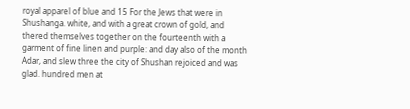royal apparel of blue and 15 For the Jews that were in Shushanga. white, and with a great crown of gold, and thered themselves together on the fourteenth with a garment of fine linen and purple: and day also of the month Adar, and slew three the city of Shushan rejoiced and was glad. hundred men at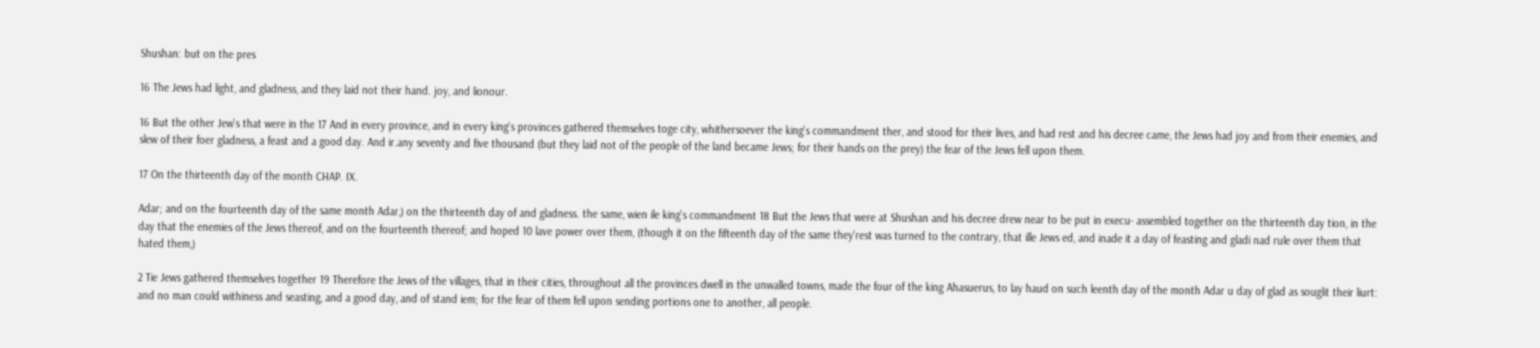Shushan: but on the pres

16 The Jews had light, and gladness, and they laid not their hand. joy, and lionour.

16 But the other Jew's that were in the 17 And in every province, and in every king's provinces gathered themselves toge city, whithersoever the king's commandment ther, and stood for their lives, and had rest and his decree came, the Jews had joy and from their enemies, and slew of their foer gladness, a feast and a good day. And ir.any seventy and five thousand (but they laid not of the people of the land became Jews; for their hands on the prey) the fear of the Jews fell upon them.

17 On the thirteenth day of the month CHAP. IX.

Adar; and on the fourteenth day of the same month Adar,) on the thirteenth day of and gladness. the same, wien ile king's commandment 18 But the Jews that were at Shushan and his decree drew near to be put in execu- assembled together on the thirteenth day tion, in the day that the enemies of the Jews thereof, and on the fourteenth thereof; and hoped 10 lave power over them, (though it on the fifteenth day of the same they'rest was turned to the contrary, that ille Jews ed, and inade it a day of feasting and gladi nad rule over them that hated them,)

2 Tie Jews gathered themselves together 19 Therefore the Jews of the villages, that in their cities, throughout all the provinces dwell in the unwalled towns, made the four of the king Ahasuerus, to lay haud on such leenth day of the month Adar u day of glad as souglit their liurt: and no man could withiness and seasting, and a good day, and of stand iem; for the fear of them fell upon sending portions one to another, all people.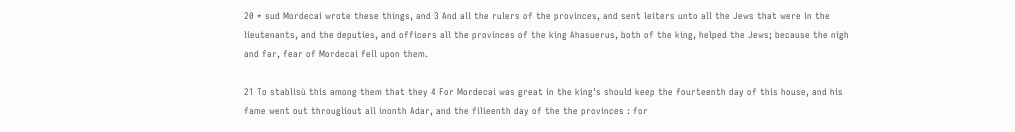20 * sud Mordecai wrote these things, and 3 And all the rulers of the provinces, and sent leiters unto all the Jews that were in the lieutenants, and the deputies, and officers all the provinces of the king Ahasuerus, both of the king, helped the Jews; because the nigh and far, fear of Mordecai fell upon them.

21 To stablisù this among them that they 4 For Mordecai was great in the king's should keep the fourteenth day of this house, and his fame went out througliout all inonth Adar, and the filieenth day of the the provinces : for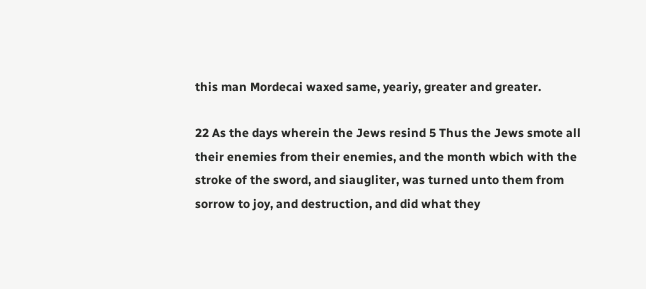this man Mordecai waxed same, yeariy, greater and greater.

22 As the days wherein the Jews resind 5 Thus the Jews smote all their enemies from their enemies, and the month wbich with the stroke of the sword, and siaugliter, was turned unto them from sorrow to joy, and destruction, and did what they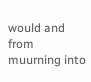would and from muurning into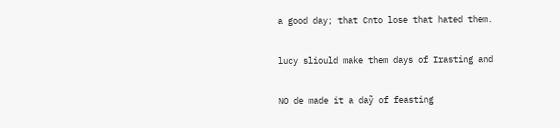a good day; that Cnto lose that hated them.

lucy sliould make them days of Irasting and

NO de made it a daỹ of feasting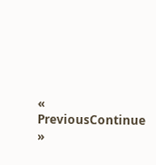« PreviousContinue »